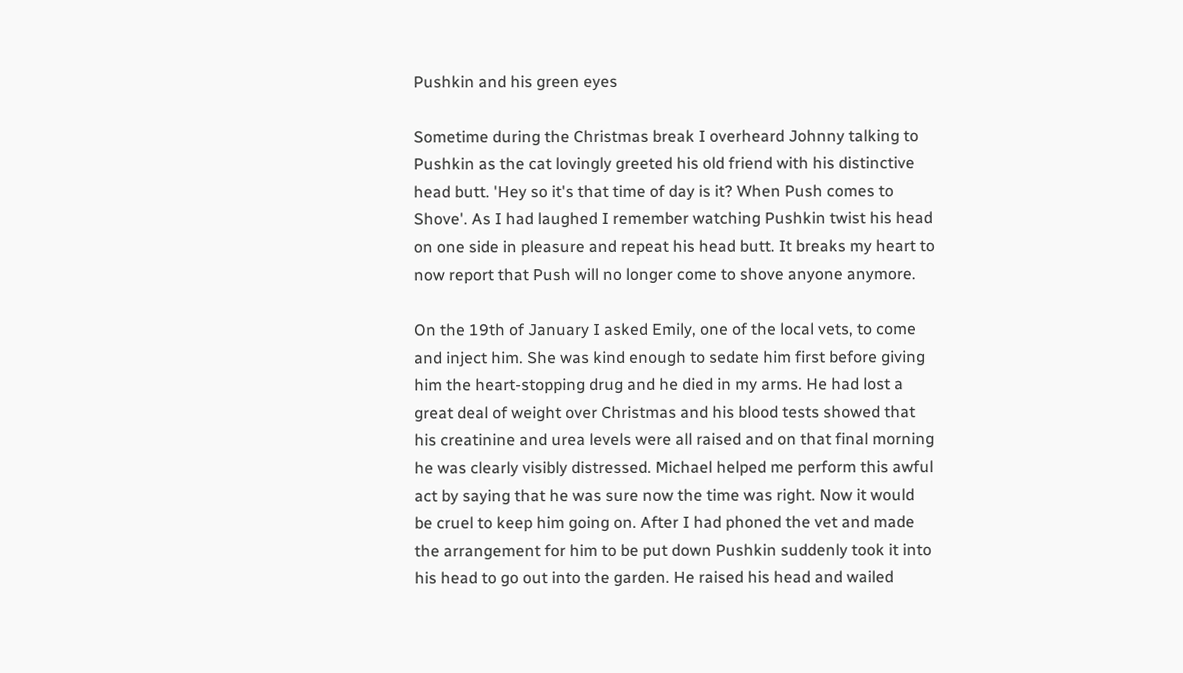Pushkin and his green eyes

Sometime during the Christmas break I overheard Johnny talking to Pushkin as the cat lovingly greeted his old friend with his distinctive head butt. 'Hey so it's that time of day is it? When Push comes to Shove'. As I had laughed I remember watching Pushkin twist his head on one side in pleasure and repeat his head butt. It breaks my heart to now report that Push will no longer come to shove anyone anymore.

On the 19th of January I asked Emily, one of the local vets, to come and inject him. She was kind enough to sedate him first before giving him the heart-stopping drug and he died in my arms. He had lost a great deal of weight over Christmas and his blood tests showed that his creatinine and urea levels were all raised and on that final morning he was clearly visibly distressed. Michael helped me perform this awful act by saying that he was sure now the time was right. Now it would be cruel to keep him going on. After I had phoned the vet and made the arrangement for him to be put down Pushkin suddenly took it into his head to go out into the garden. He raised his head and wailed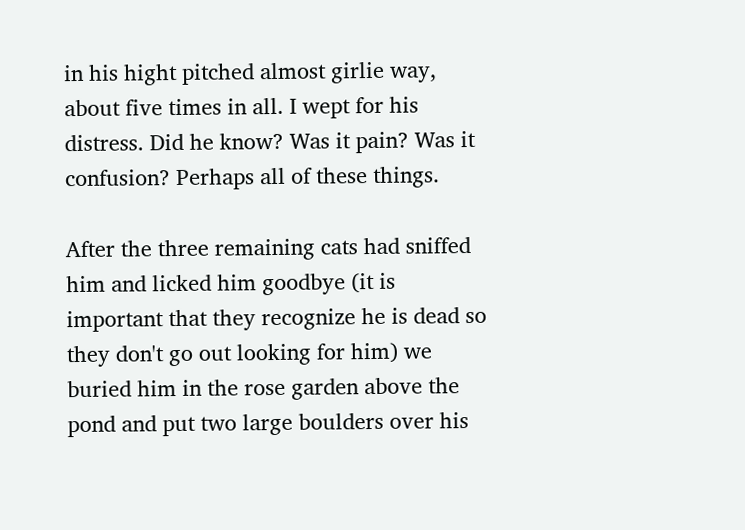in his hight pitched almost girlie way, about five times in all. I wept for his distress. Did he know? Was it pain? Was it confusion? Perhaps all of these things.

After the three remaining cats had sniffed him and licked him goodbye (it is important that they recognize he is dead so they don't go out looking for him) we buried him in the rose garden above the pond and put two large boulders over his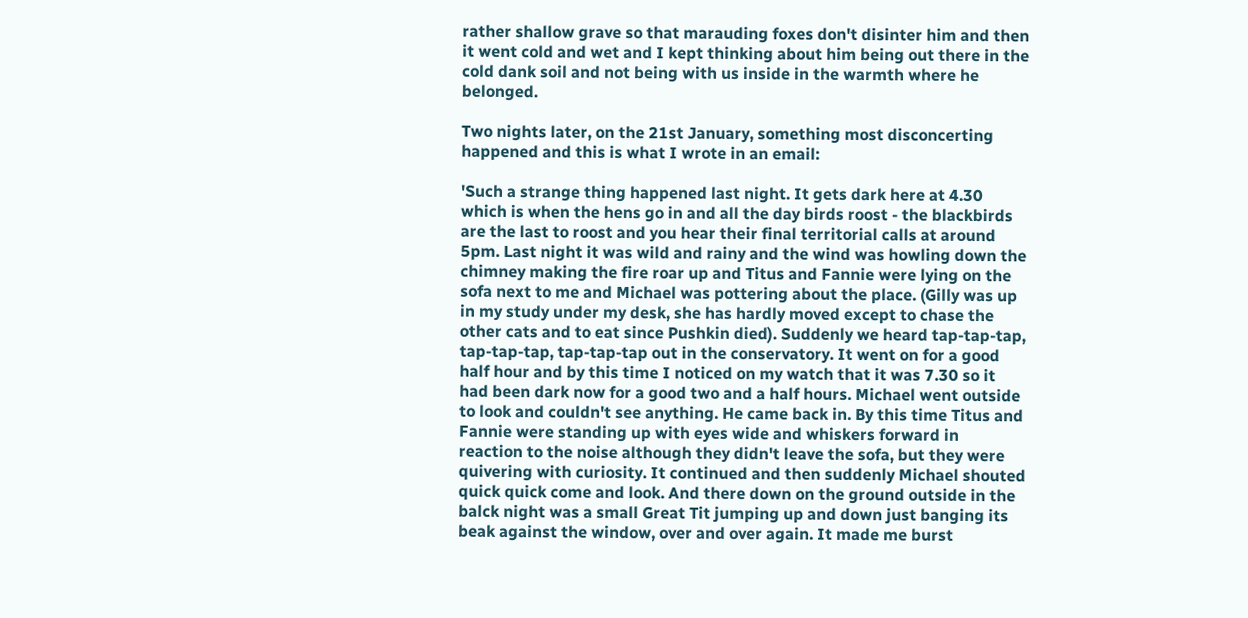rather shallow grave so that marauding foxes don't disinter him and then it went cold and wet and I kept thinking about him being out there in the cold dank soil and not being with us inside in the warmth where he belonged.

Two nights later, on the 21st January, something most disconcerting happened and this is what I wrote in an email:

'Such a strange thing happened last night. It gets dark here at 4.30 which is when the hens go in and all the day birds roost - the blackbirds are the last to roost and you hear their final territorial calls at around 5pm. Last night it was wild and rainy and the wind was howling down the chimney making the fire roar up and Titus and Fannie were lying on the sofa next to me and Michael was pottering about the place. (Gilly was up in my study under my desk, she has hardly moved except to chase the other cats and to eat since Pushkin died). Suddenly we heard tap-tap-tap, tap-tap-tap, tap-tap-tap out in the conservatory. It went on for a good half hour and by this time I noticed on my watch that it was 7.30 so it had been dark now for a good two and a half hours. Michael went outside to look and couldn't see anything. He came back in. By this time Titus and Fannie were standing up with eyes wide and whiskers forward in reaction to the noise although they didn't leave the sofa, but they were quivering with curiosity. It continued and then suddenly Michael shouted quick quick come and look. And there down on the ground outside in the balck night was a small Great Tit jumping up and down just banging its beak against the window, over and over again. It made me burst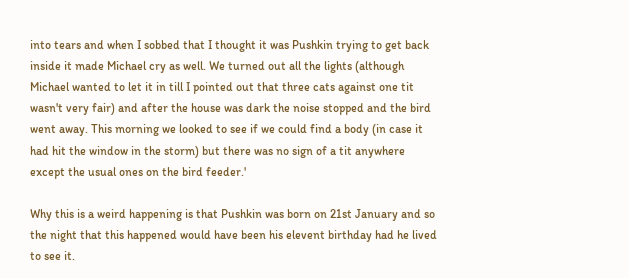into tears and when I sobbed that I thought it was Pushkin trying to get back inside it made Michael cry as well. We turned out all the lights (although Michael wanted to let it in till I pointed out that three cats against one tit wasn't very fair) and after the house was dark the noise stopped and the bird went away. This morning we looked to see if we could find a body (in case it had hit the window in the storm) but there was no sign of a tit anywhere except the usual ones on the bird feeder.'

Why this is a weird happening is that Pushkin was born on 21st January and so the night that this happened would have been his elevent birthday had he lived to see it.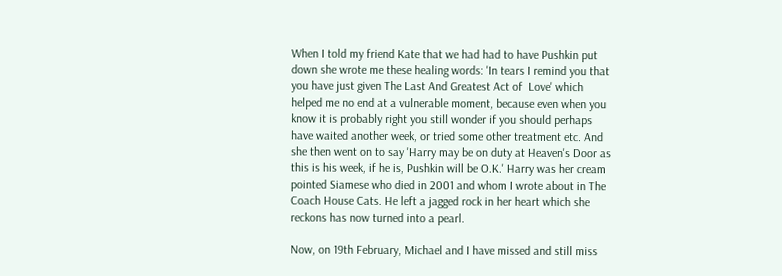When I told my friend Kate that we had had to have Pushkin put down she wrote me these healing words: 'In tears I remind you that you have just given The Last And Greatest Act of  Love' which helped me no end at a vulnerable moment, because even when you know it is probably right you still wonder if you should perhaps have waited another week, or tried some other treatment etc. And she then went on to say 'Harry may be on duty at Heaven's Door as this is his week, if he is, Pushkin will be O.K.' Harry was her cream pointed Siamese who died in 2001 and whom I wrote about in The Coach House Cats. He left a jagged rock in her heart which she reckons has now turned into a pearl.

Now, on 19th February, Michael and I have missed and still miss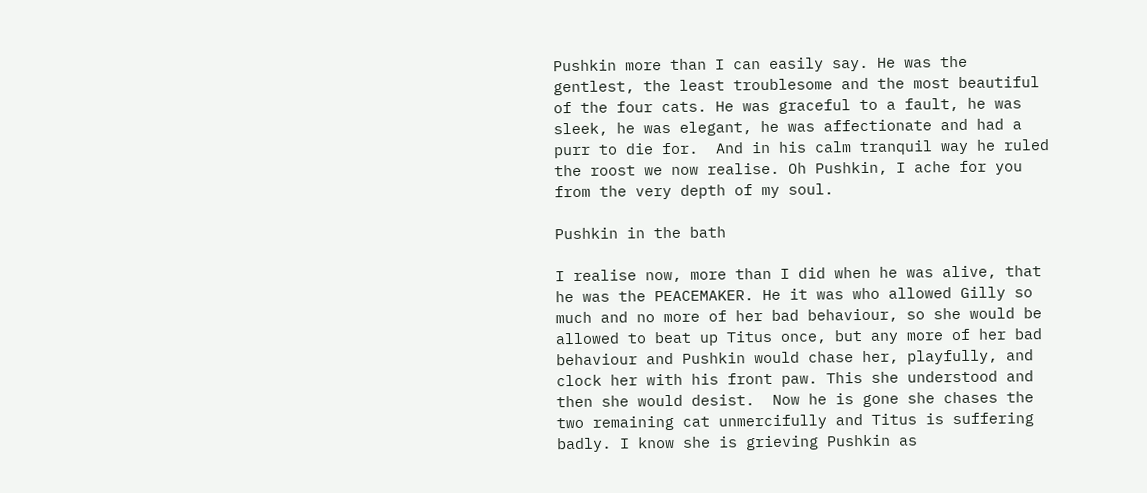Pushkin more than I can easily say. He was the gentlest, the least troublesome and the most beautiful of the four cats. He was graceful to a fault, he was sleek, he was elegant, he was affectionate and had a purr to die for.  And in his calm tranquil way he ruled the roost we now realise. Oh Pushkin, I ache for you from the very depth of my soul.

Pushkin in the bath

I realise now, more than I did when he was alive, that he was the PEACEMAKER. He it was who allowed Gilly so much and no more of her bad behaviour, so she would be allowed to beat up Titus once, but any more of her bad behaviour and Pushkin would chase her, playfully, and clock her with his front paw. This she understood and then she would desist.  Now he is gone she chases the two remaining cat unmercifully and Titus is suffering badly. I know she is grieving Pushkin as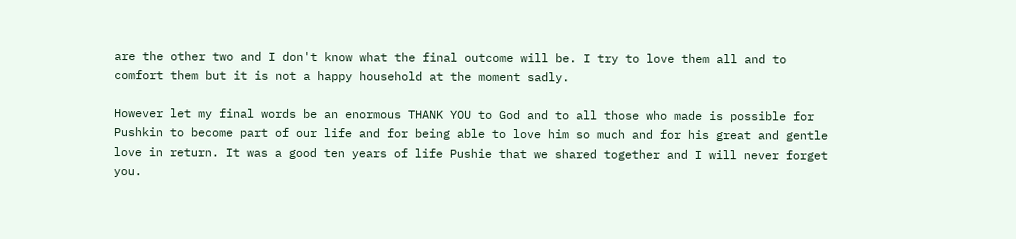are the other two and I don't know what the final outcome will be. I try to love them all and to comfort them but it is not a happy household at the moment sadly.

However let my final words be an enormous THANK YOU to God and to all those who made is possible for Pushkin to become part of our life and for being able to love him so much and for his great and gentle love in return. It was a good ten years of life Pushie that we shared together and I will never forget you.